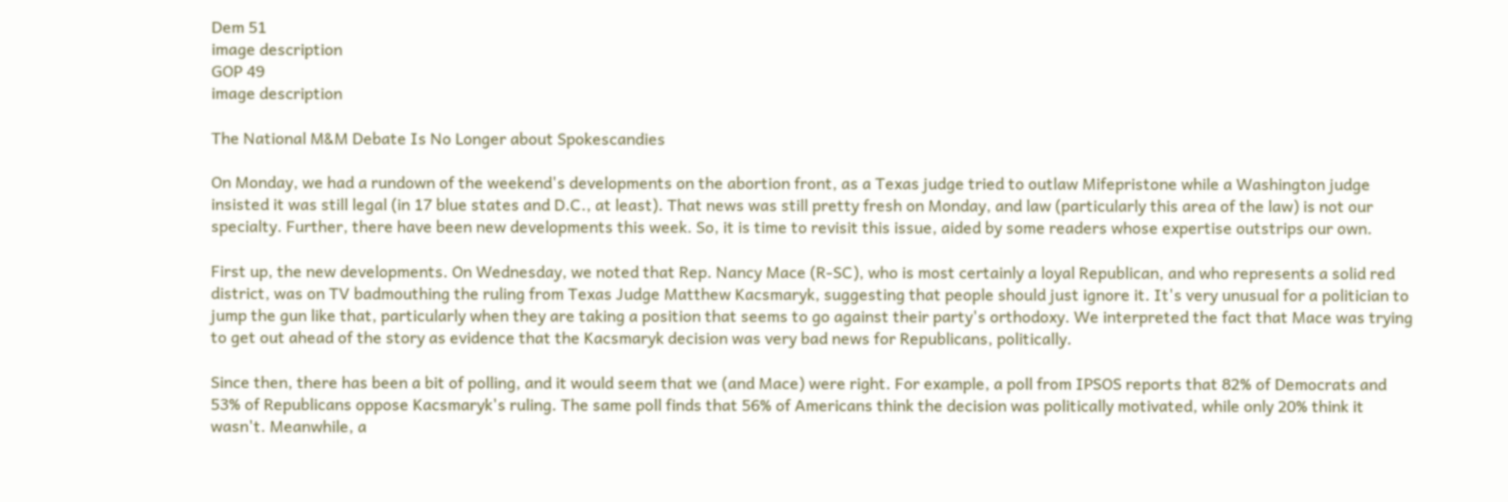Dem 51
image description
GOP 49
image description

The National M&M Debate Is No Longer about Spokescandies

On Monday, we had a rundown of the weekend's developments on the abortion front, as a Texas judge tried to outlaw Mifepristone while a Washington judge insisted it was still legal (in 17 blue states and D.C., at least). That news was still pretty fresh on Monday, and law (particularly this area of the law) is not our specialty. Further, there have been new developments this week. So, it is time to revisit this issue, aided by some readers whose expertise outstrips our own.

First up, the new developments. On Wednesday, we noted that Rep. Nancy Mace (R-SC), who is most certainly a loyal Republican, and who represents a solid red district, was on TV badmouthing the ruling from Texas Judge Matthew Kacsmaryk, suggesting that people should just ignore it. It's very unusual for a politician to jump the gun like that, particularly when they are taking a position that seems to go against their party's orthodoxy. We interpreted the fact that Mace was trying to get out ahead of the story as evidence that the Kacsmaryk decision was very bad news for Republicans, politically.

Since then, there has been a bit of polling, and it would seem that we (and Mace) were right. For example, a poll from IPSOS reports that 82% of Democrats and 53% of Republicans oppose Kacsmaryk's ruling. The same poll finds that 56% of Americans think the decision was politically motivated, while only 20% think it wasn't. Meanwhile, a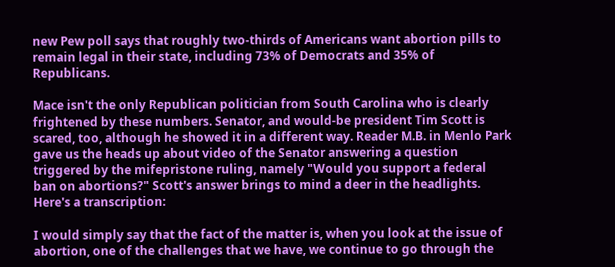new Pew poll says that roughly two-thirds of Americans want abortion pills to remain legal in their state, including 73% of Democrats and 35% of Republicans.

Mace isn't the only Republican politician from South Carolina who is clearly frightened by these numbers. Senator, and would-be president Tim Scott is scared, too, although he showed it in a different way. Reader M.B. in Menlo Park gave us the heads up about video of the Senator answering a question triggered by the mifepristone ruling, namely "Would you support a federal ban on abortions?" Scott's answer brings to mind a deer in the headlights. Here's a transcription:

I would simply say that the fact of the matter is, when you look at the issue of abortion, one of the challenges that we have, we continue to go through the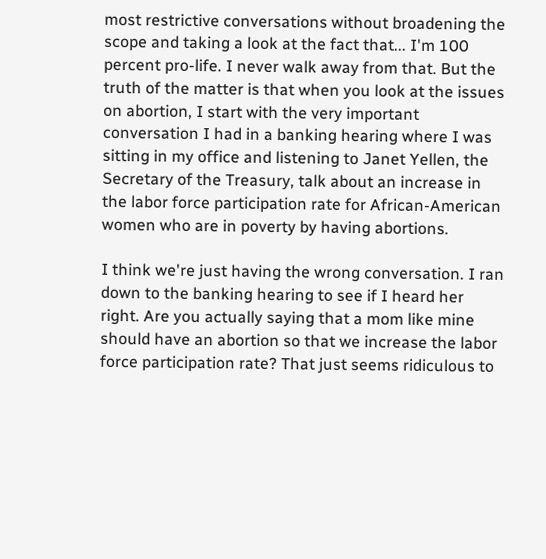most restrictive conversations without broadening the scope and taking a look at the fact that... I'm 100 percent pro-life. I never walk away from that. But the truth of the matter is that when you look at the issues on abortion, I start with the very important conversation I had in a banking hearing where I was sitting in my office and listening to Janet Yellen, the Secretary of the Treasury, talk about an increase in the labor force participation rate for African-American women who are in poverty by having abortions.

I think we're just having the wrong conversation. I ran down to the banking hearing to see if I heard her right. Are you actually saying that a mom like mine should have an abortion so that we increase the labor force participation rate? That just seems ridiculous to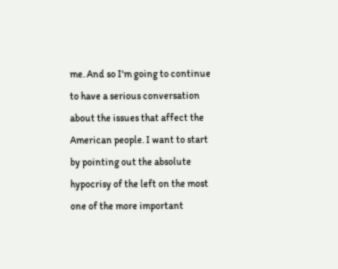me. And so I'm going to continue to have a serious conversation about the issues that affect the American people. I want to start by pointing out the absolute hypocrisy of the left on the most one of the more important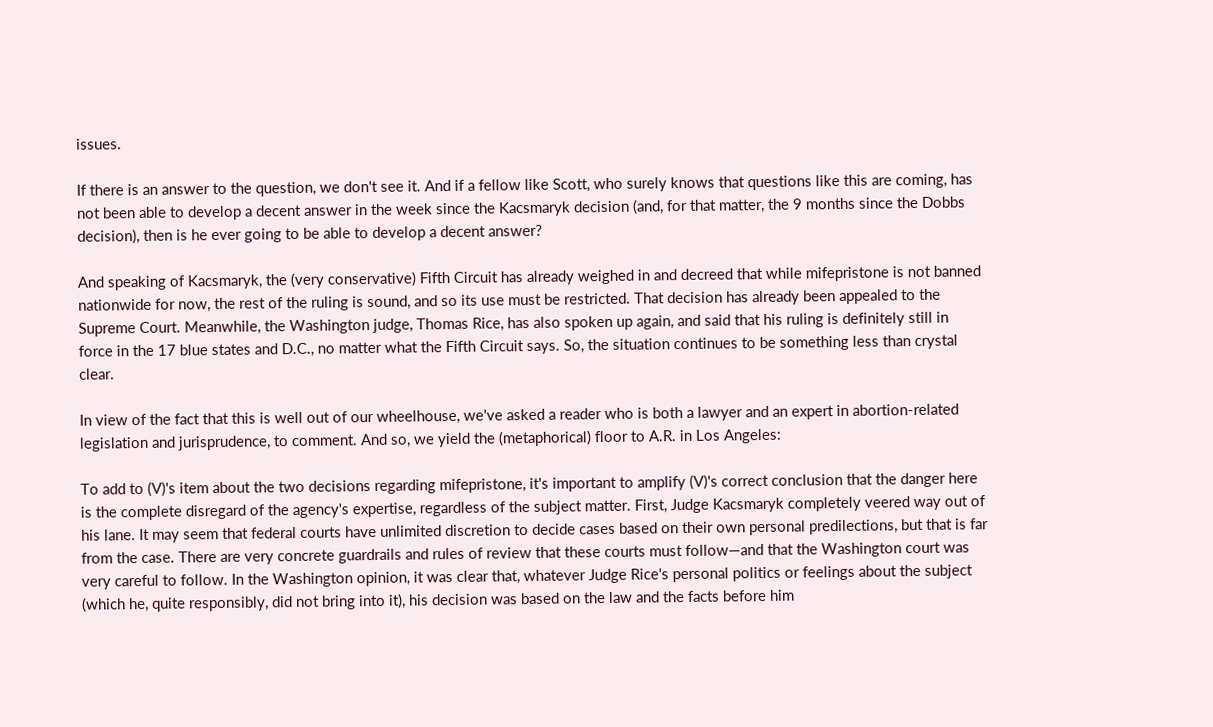issues.

If there is an answer to the question, we don't see it. And if a fellow like Scott, who surely knows that questions like this are coming, has not been able to develop a decent answer in the week since the Kacsmaryk decision (and, for that matter, the 9 months since the Dobbs decision), then is he ever going to be able to develop a decent answer?

And speaking of Kacsmaryk, the (very conservative) Fifth Circuit has already weighed in and decreed that while mifepristone is not banned nationwide for now, the rest of the ruling is sound, and so its use must be restricted. That decision has already been appealed to the Supreme Court. Meanwhile, the Washington judge, Thomas Rice, has also spoken up again, and said that his ruling is definitely still in force in the 17 blue states and D.C., no matter what the Fifth Circuit says. So, the situation continues to be something less than crystal clear.

In view of the fact that this is well out of our wheelhouse, we've asked a reader who is both a lawyer and an expert in abortion-related legislation and jurisprudence, to comment. And so, we yield the (metaphorical) floor to A.R. in Los Angeles:

To add to (V)'s item about the two decisions regarding mifepristone, it's important to amplify (V)'s correct conclusion that the danger here is the complete disregard of the agency's expertise, regardless of the subject matter. First, Judge Kacsmaryk completely veered way out of his lane. It may seem that federal courts have unlimited discretion to decide cases based on their own personal predilections, but that is far from the case. There are very concrete guardrails and rules of review that these courts must follow—and that the Washington court was very careful to follow. In the Washington opinion, it was clear that, whatever Judge Rice's personal politics or feelings about the subject (which he, quite responsibly, did not bring into it), his decision was based on the law and the facts before him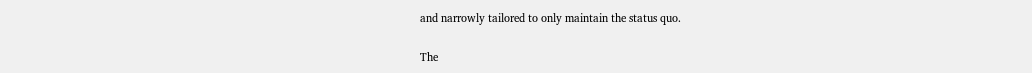and narrowly tailored to only maintain the status quo.

The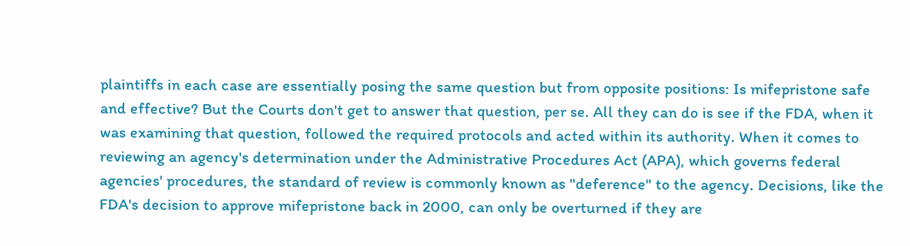plaintiffs in each case are essentially posing the same question but from opposite positions: Is mifepristone safe and effective? But the Courts don't get to answer that question, per se. All they can do is see if the FDA, when it was examining that question, followed the required protocols and acted within its authority. When it comes to reviewing an agency's determination under the Administrative Procedures Act (APA), which governs federal agencies' procedures, the standard of review is commonly known as "deference" to the agency. Decisions, like the FDA's decision to approve mifepristone back in 2000, can only be overturned if they are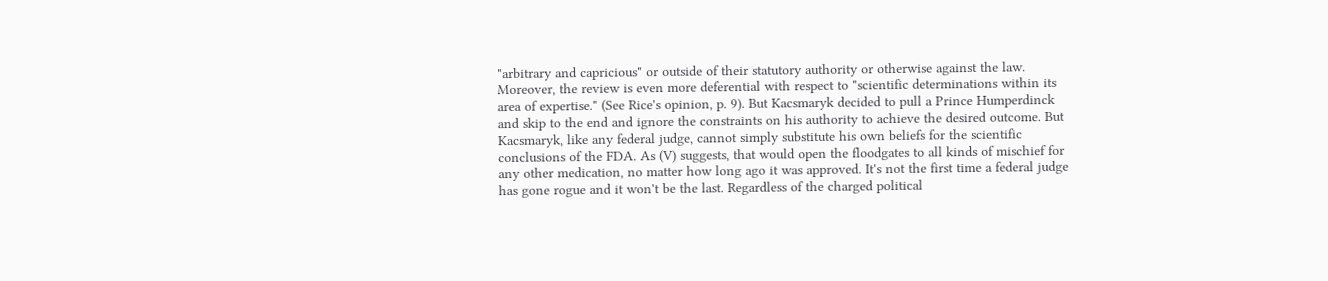"arbitrary and capricious" or outside of their statutory authority or otherwise against the law. Moreover, the review is even more deferential with respect to "scientific determinations within its area of expertise." (See Rice's opinion, p. 9). But Kacsmaryk decided to pull a Prince Humperdinck and skip to the end and ignore the constraints on his authority to achieve the desired outcome. But Kacsmaryk, like any federal judge, cannot simply substitute his own beliefs for the scientific conclusions of the FDA. As (V) suggests, that would open the floodgates to all kinds of mischief for any other medication, no matter how long ago it was approved. It's not the first time a federal judge has gone rogue and it won't be the last. Regardless of the charged political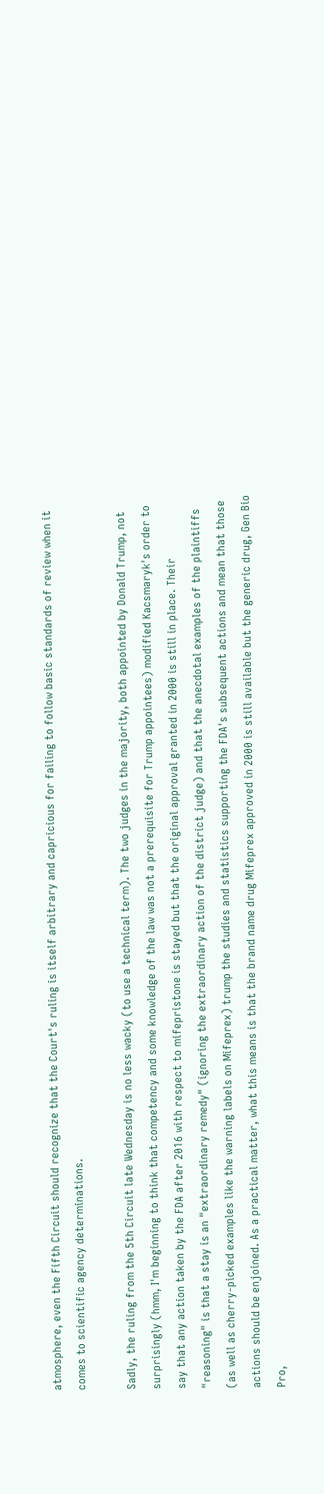atmosphere, even the Fifth Circuit should recognize that the Court's ruling is itself arbitrary and capricious for failing to follow basic standards of review when it comes to scientific agency determinations.

Sadly, the ruling from the 5th Circuit late Wednesday is no less wacky (to use a technical term). The two judges in the majority, both appointed by Donald Trump, not surprisingly (hmm, I'm beginning to think that competency and some knowledge of the law was not a prerequisite for Trump appointees) modified Kacsmaryk's order to say that any action taken by the FDA after 2016 with respect to mifepristone is stayed but that the original approval granted in 2000 is still in place. Their "reasoning" is that a stay is an "extraordinary remedy" (ignoring the extraordinary action of the district judge) and that the anecdotal examples of the plaintiffs (as well as cherry-picked examples like the warning labels on Mifeprex) trump the studies and statistics supporting the FDA's subsequent actions and mean that those actions should be enjoined. As a practical matter, what this means is that the brand name drug Mifeprex approved in 2000 is still available but the generic drug, Gen Bio Pro,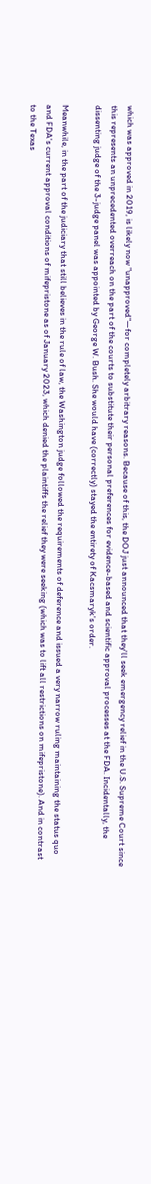which was approved in 2019, is likely now "unapproved"—for completely arbitrary reasons. Because of this, the DOJ just announced that they'll seek emergency relief in the U.S. Supreme Court since this represents an unprecedented overreach on the part of the courts to substitute their personal preferences for evidence-based and scientific approval processes at the FDA. Incidentally, the dissenting judge of the 3-judge panel was appointed by George W. Bush. She would have (correctly) stayed the entirety of Kacsmaryk's order.

Meanwhile, in the part of the judiciary that still believes in the rule of law, the Washington judge followed the requirements of deference and issued a very narrow ruling maintaining the status quo and FDA's current approval conditions of mifepristone as of January 2023, which denied the plaintiffs the relief they were seeking (which was to lift all restrictions on mifepristone). And in contrast to the Texas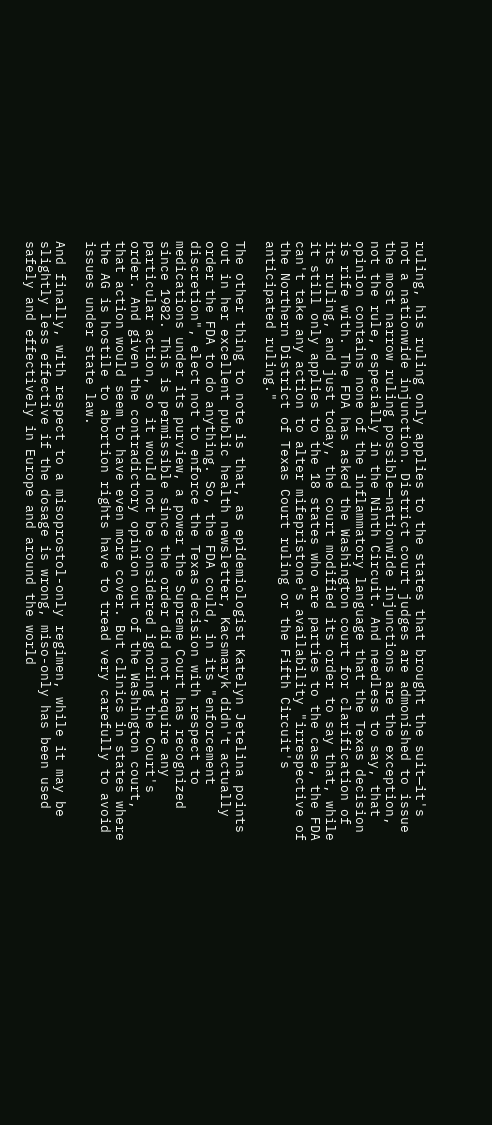ruling, his ruling only applies to the states that brought the suit—it's not a nationwide injunction. District court judges are admonished to issue the most narrow ruling possible—nationwide injunctions are the exception, not the rule, especially in the Ninth Circuit. And needless to say, that opinion contains none of the inflammatory language that the Texas decision is rife with. The FDA has asked the Washington court for clarification of its ruling, and just today, the court modified its order to say that, while it still only applies to the 18 states who are parties to the case, the FDA can't take any action to alter mifepristone's availability "irrespective of the Northern District of Texas Court ruling or the Fifth Circuit's anticipated ruling."

The other thing to note is that, as epidemiologist Katelyn Jetelina points out in her excellent public health newsletter, Kacsmaryk didn't actually order the FDA to do anything. So, the FDA could, in its "enforcement discretion", elect not to enforce the Texas decision with respect to medications under its purview, a power the Supreme Court has recognized since 1982. This is permissible since the order did not require any particular action, so it would not be considered ignoring the Court's order. And given the contradictory opinion out of the Washington court, that action would seem to have even more cover. But clinics in states where the AG is hostile to abortion rights have to tread very carefully to avoid issues under state law.

And finally, with respect to a misoprostol-only regimen, while it may be slightly less effective if the dosage is wrong, miso-only has been used safely and effectively in Europe and around the world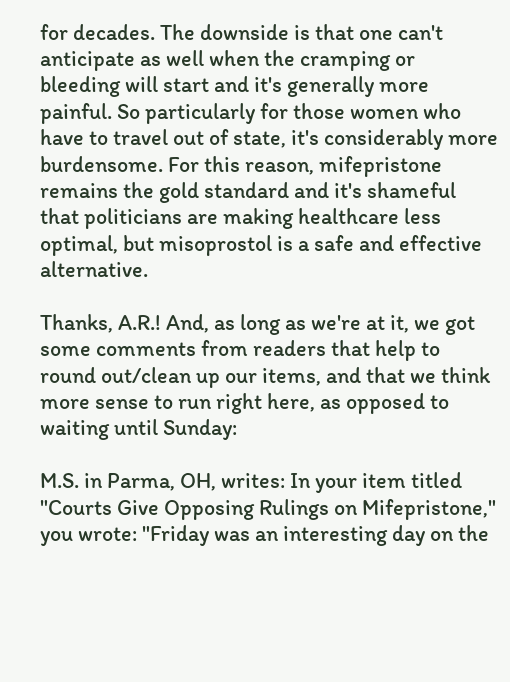for decades. The downside is that one can't anticipate as well when the cramping or bleeding will start and it's generally more painful. So particularly for those women who have to travel out of state, it's considerably more burdensome. For this reason, mifepristone remains the gold standard and it's shameful that politicians are making healthcare less optimal, but misoprostol is a safe and effective alternative.

Thanks, A.R.! And, as long as we're at it, we got some comments from readers that help to round out/clean up our items, and that we think more sense to run right here, as opposed to waiting until Sunday:

M.S. in Parma, OH, writes: In your item titled "Courts Give Opposing Rulings on Mifepristone," you wrote: "Friday was an interesting day on the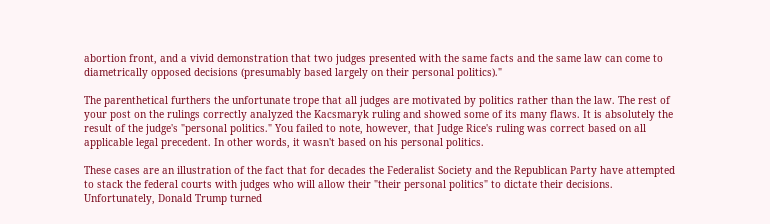abortion front, and a vivid demonstration that two judges presented with the same facts and the same law can come to diametrically opposed decisions (presumably based largely on their personal politics)."

The parenthetical furthers the unfortunate trope that all judges are motivated by politics rather than the law. The rest of your post on the rulings correctly analyzed the Kacsmaryk ruling and showed some of its many flaws. It is absolutely the result of the judge's "personal politics." You failed to note, however, that Judge Rice's ruling was correct based on all applicable legal precedent. In other words, it wasn't based on his personal politics.

These cases are an illustration of the fact that for decades the Federalist Society and the Republican Party have attempted to stack the federal courts with judges who will allow their "their personal politics" to dictate their decisions. Unfortunately, Donald Trump turned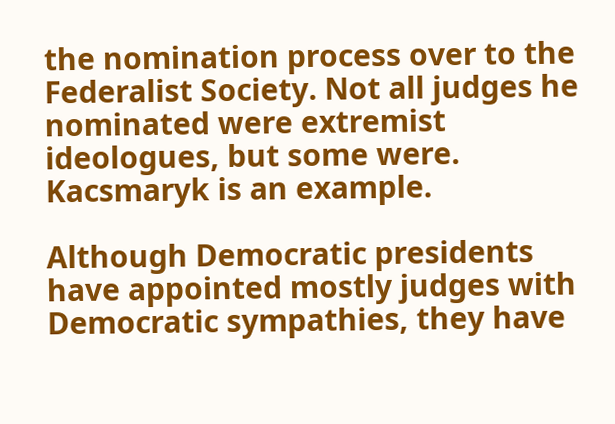the nomination process over to the Federalist Society. Not all judges he nominated were extremist ideologues, but some were. Kacsmaryk is an example.

Although Democratic presidents have appointed mostly judges with Democratic sympathies, they have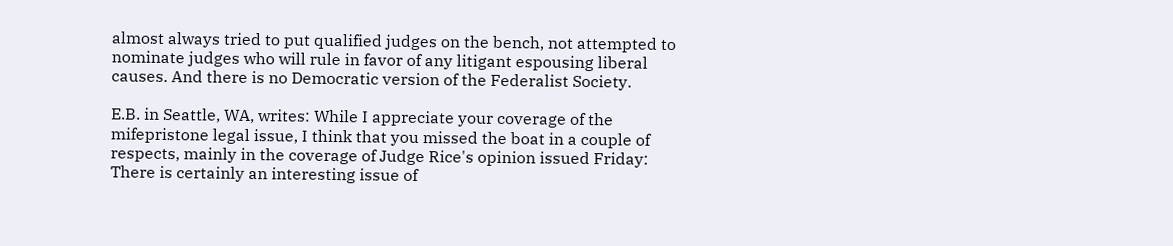almost always tried to put qualified judges on the bench, not attempted to nominate judges who will rule in favor of any litigant espousing liberal causes. And there is no Democratic version of the Federalist Society.

E.B. in Seattle, WA, writes: While I appreciate your coverage of the mifepristone legal issue, I think that you missed the boat in a couple of respects, mainly in the coverage of Judge Rice's opinion issued Friday: There is certainly an interesting issue of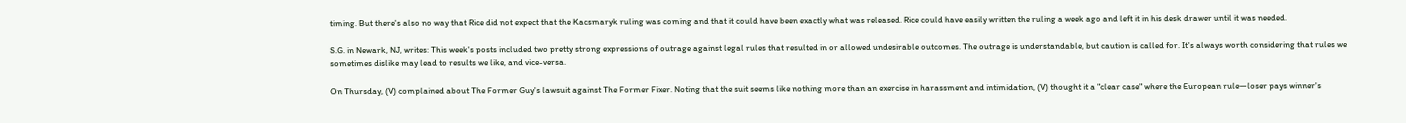timing. But there's also no way that Rice did not expect that the Kacsmaryk ruling was coming and that it could have been exactly what was released. Rice could have easily written the ruling a week ago and left it in his desk drawer until it was needed.

S.G. in Newark, NJ, writes: This week's posts included two pretty strong expressions of outrage against legal rules that resulted in or allowed undesirable outcomes. The outrage is understandable, but caution is called for. It's always worth considering that rules we sometimes dislike may lead to results we like, and vice-versa.

On Thursday, (V) complained about The Former Guy's lawsuit against The Former Fixer. Noting that the suit seems like nothing more than an exercise in harassment and intimidation, (V) thought it a "clear case" where the European rule—loser pays winner's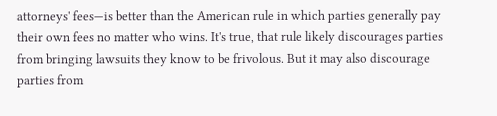attorneys' fees—is better than the American rule in which parties generally pay their own fees no matter who wins. It's true, that rule likely discourages parties from bringing lawsuits they know to be frivolous. But it may also discourage parties from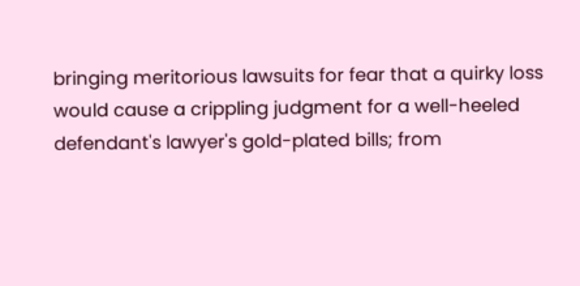bringing meritorious lawsuits for fear that a quirky loss would cause a crippling judgment for a well-heeled defendant's lawyer's gold-plated bills; from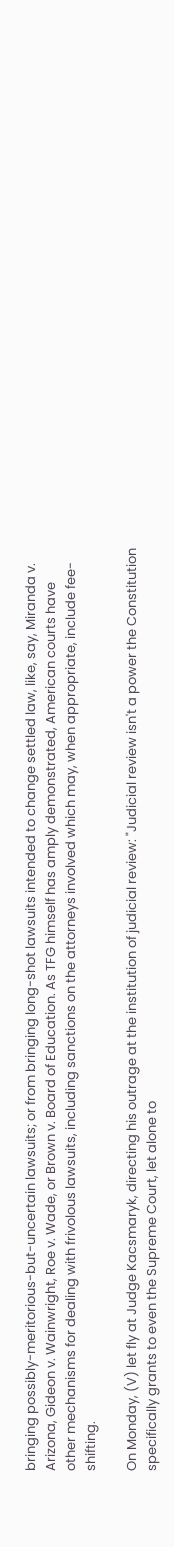bringing possibly-meritorious-but-uncertain lawsuits; or from bringing long-shot lawsuits intended to change settled law, like, say, Miranda v. Arizona, Gideon v. Wainwright, Roe v. Wade, or Brown v. Board of Education. As TFG himself has amply demonstrated, American courts have other mechanisms for dealing with frivolous lawsuits, including sanctions on the attorneys involved which may, when appropriate, include fee-shifting.

On Monday, (V) let fly at Judge Kacsmaryk, directing his outrage at the institution of judicial review: "Judicial review isn't a power the Constitution specifically grants to even the Supreme Court, let alone to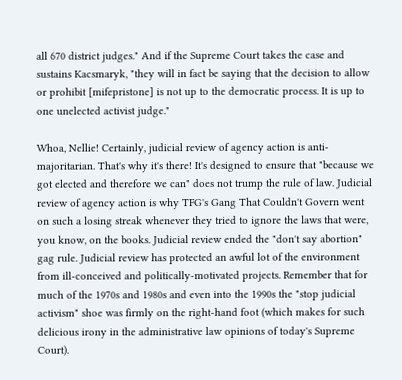all 670 district judges." And if the Supreme Court takes the case and sustains Kacsmaryk, "they will in fact be saying that the decision to allow or prohibit [mifepristone] is not up to the democratic process. It is up to one unelected activist judge."

Whoa, Nellie! Certainly, judicial review of agency action is anti-majoritarian. That's why it's there! It's designed to ensure that "because we got elected and therefore we can" does not trump the rule of law. Judicial review of agency action is why TFG's Gang That Couldn't Govern went on such a losing streak whenever they tried to ignore the laws that were, you know, on the books. Judicial review ended the "don't say abortion" gag rule. Judicial review has protected an awful lot of the environment from ill-conceived and politically-motivated projects. Remember that for much of the 1970s and 1980s and even into the 1990s the "stop judicial activism" shoe was firmly on the right-hand foot (which makes for such delicious irony in the administrative law opinions of today's Supreme Court).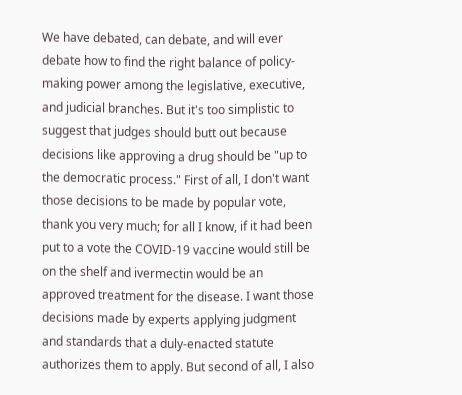We have debated, can debate, and will ever debate how to find the right balance of policy-making power among the legislative, executive, and judicial branches. But it's too simplistic to suggest that judges should butt out because decisions like approving a drug should be "up to the democratic process." First of all, I don't want those decisions to be made by popular vote, thank you very much; for all I know, if it had been put to a vote the COVID-19 vaccine would still be on the shelf and ivermectin would be an approved treatment for the disease. I want those decisions made by experts applying judgment and standards that a duly-enacted statute authorizes them to apply. But second of all, I also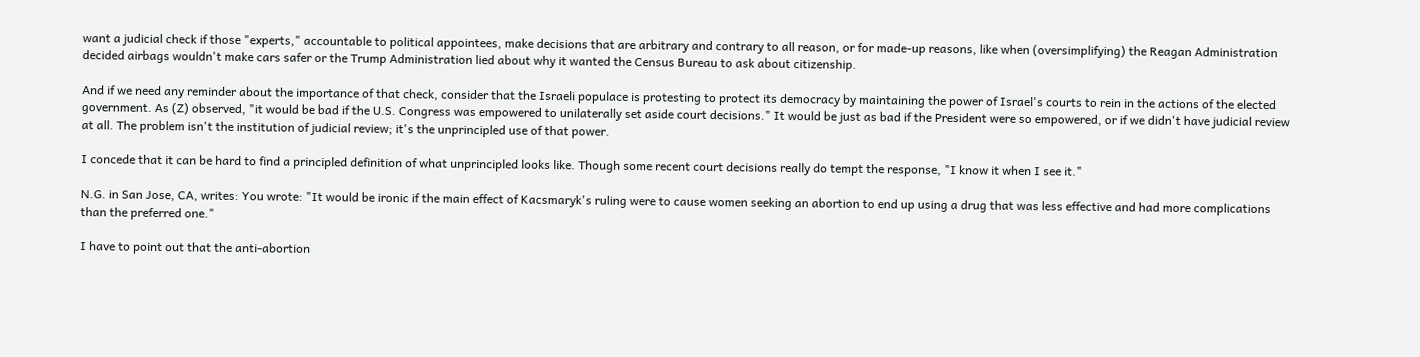want a judicial check if those "experts," accountable to political appointees, make decisions that are arbitrary and contrary to all reason, or for made-up reasons, like when (oversimplifying) the Reagan Administration decided airbags wouldn't make cars safer or the Trump Administration lied about why it wanted the Census Bureau to ask about citizenship.

And if we need any reminder about the importance of that check, consider that the Israeli populace is protesting to protect its democracy by maintaining the power of Israel's courts to rein in the actions of the elected government. As (Z) observed, "it would be bad if the U.S. Congress was empowered to unilaterally set aside court decisions." It would be just as bad if the President were so empowered, or if we didn't have judicial review at all. The problem isn't the institution of judicial review; it's the unprincipled use of that power.

I concede that it can be hard to find a principled definition of what unprincipled looks like. Though some recent court decisions really do tempt the response, "I know it when I see it."

N.G. in San Jose, CA, writes: You wrote: "It would be ironic if the main effect of Kacsmaryk's ruling were to cause women seeking an abortion to end up using a drug that was less effective and had more complications than the preferred one."

I have to point out that the anti-abortion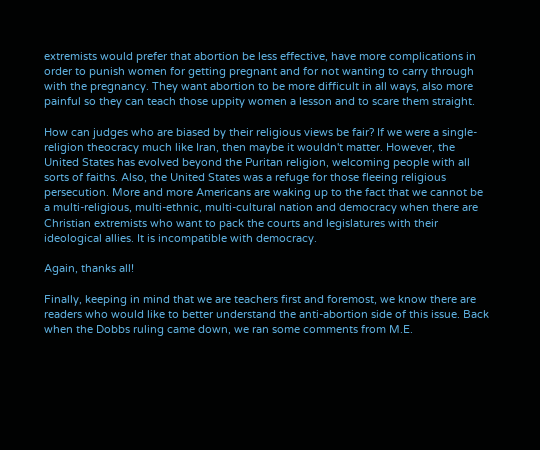extremists would prefer that abortion be less effective, have more complications in order to punish women for getting pregnant and for not wanting to carry through with the pregnancy. They want abortion to be more difficult in all ways, also more painful so they can teach those uppity women a lesson and to scare them straight.

How can judges who are biased by their religious views be fair? If we were a single-religion theocracy much like Iran, then maybe it wouldn't matter. However, the United States has evolved beyond the Puritan religion, welcoming people with all sorts of faiths. Also, the United States was a refuge for those fleeing religious persecution. More and more Americans are waking up to the fact that we cannot be a multi-religious, multi-ethnic, multi-cultural nation and democracy when there are Christian extremists who want to pack the courts and legislatures with their ideological allies. It is incompatible with democracy.

Again, thanks all!

Finally, keeping in mind that we are teachers first and foremost, we know there are readers who would like to better understand the anti-abortion side of this issue. Back when the Dobbs ruling came down, we ran some comments from M.E.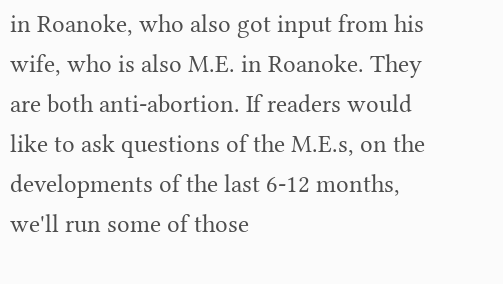in Roanoke, who also got input from his wife, who is also M.E. in Roanoke. They are both anti-abortion. If readers would like to ask questions of the M.E.s, on the developments of the last 6-12 months, we'll run some of those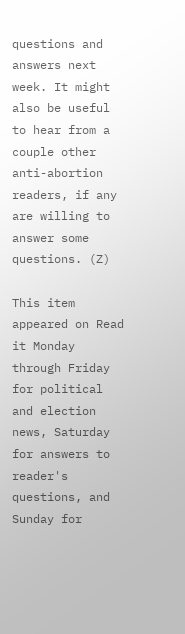questions and answers next week. It might also be useful to hear from a couple other anti-abortion readers, if any are willing to answer some questions. (Z)

This item appeared on Read it Monday through Friday for political and election news, Saturday for answers to reader's questions, and Sunday for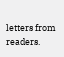letters from readers.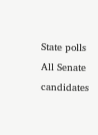State polls                     All Senate candidates